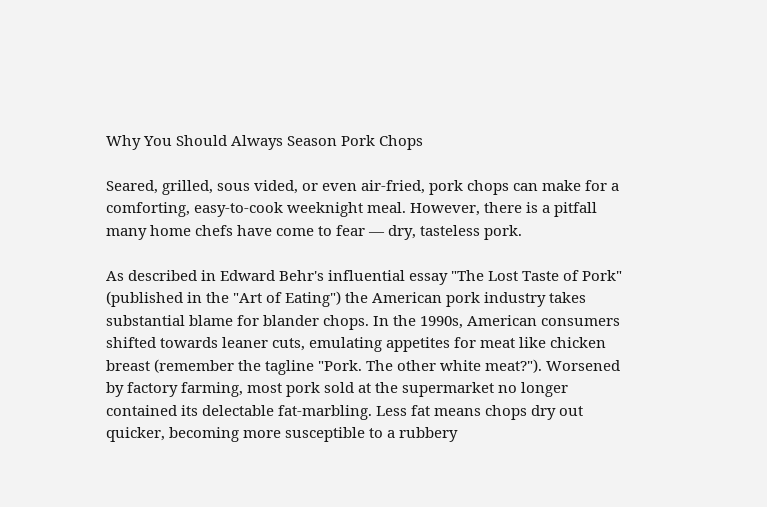Why You Should Always Season Pork Chops

Seared, grilled, sous vided, or even air-fried, pork chops can make for a comforting, easy-to-cook weeknight meal. However, there is a pitfall many home chefs have come to fear — dry, tasteless pork.

As described in Edward Behr's influential essay "The Lost Taste of Pork" (published in the "Art of Eating") the American pork industry takes substantial blame for blander chops. In the 1990s, American consumers shifted towards leaner cuts, emulating appetites for meat like chicken breast (remember the tagline "Pork. The other white meat?"). Worsened by factory farming, most pork sold at the supermarket no longer contained its delectable fat-marbling. Less fat means chops dry out quicker, becoming more susceptible to a rubbery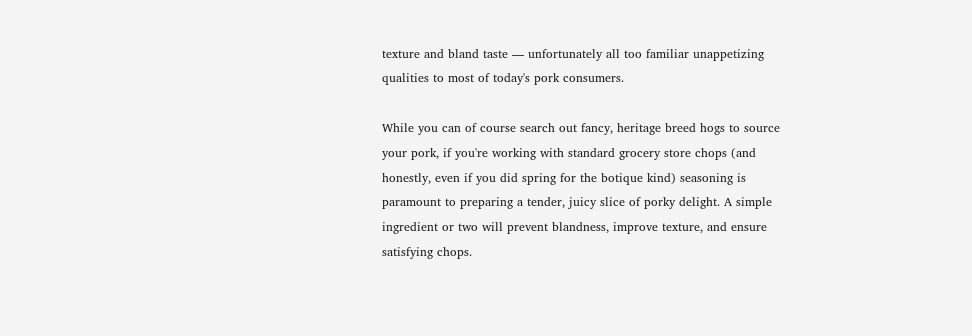texture and bland taste — unfortunately all too familiar unappetizing qualities to most of today's pork consumers.

While you can of course search out fancy, heritage breed hogs to source your pork, if you're working with standard grocery store chops (and honestly, even if you did spring for the botique kind) seasoning is paramount to preparing a tender, juicy slice of porky delight. A simple ingredient or two will prevent blandness, improve texture, and ensure satisfying chops.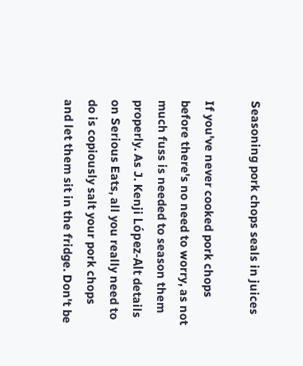Seasoning pork chops seals in juices

If you've never cooked pork chops before there's no need to worry, as not much fuss is needed to season them properly. As J. Kenji López-Alt details on Serious Eats, all you really need to do is copiously salt your pork chops and let them sit in the fridge. Don't be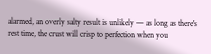alarmed, an overly salty result is unlikely — as long as there's rest time, the crust will crisp to perfection when you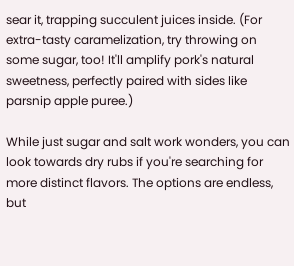sear it, trapping succulent juices inside. (For extra-tasty caramelization, try throwing on some sugar, too! It'll amplify pork's natural sweetness, perfectly paired with sides like parsnip apple puree.)

While just sugar and salt work wonders, you can look towards dry rubs if you're searching for more distinct flavors. The options are endless, but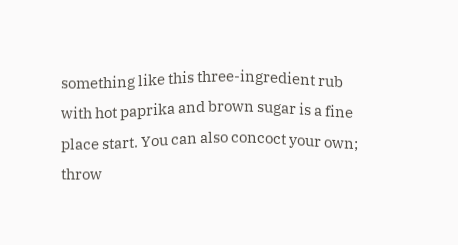something like this three-ingredient rub with hot paprika and brown sugar is a fine place start. You can also concoct your own; throw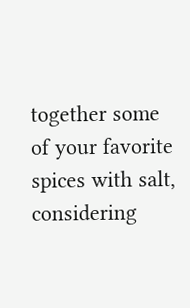together some of your favorite spices with salt, considering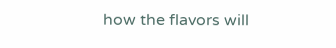how the flavors will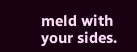meld with your sides.